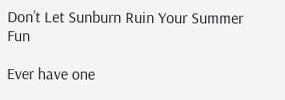Don’t Let Sunburn Ruin Your Summer Fun

Ever have one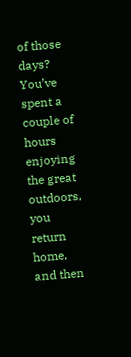of those days? You’ve spent a couple of hours enjoying the great outdoors, you return home, and then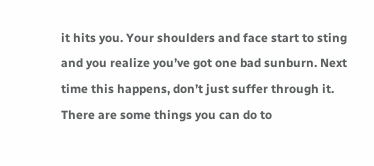it hits you. Your shoulders and face start to sting and you realize you’ve got one bad sunburn. Next time this happens, don’t just suffer through it. There are some things you can do to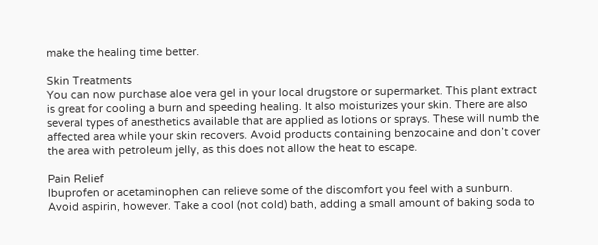make the healing time better.

Skin Treatments
You can now purchase aloe vera gel in your local drugstore or supermarket. This plant extract is great for cooling a burn and speeding healing. It also moisturizes your skin. There are also several types of anesthetics available that are applied as lotions or sprays. These will numb the affected area while your skin recovers. Avoid products containing benzocaine and don’t cover the area with petroleum jelly, as this does not allow the heat to escape.

Pain Relief
Ibuprofen or acetaminophen can relieve some of the discomfort you feel with a sunburn. Avoid aspirin, however. Take a cool (not cold) bath, adding a small amount of baking soda to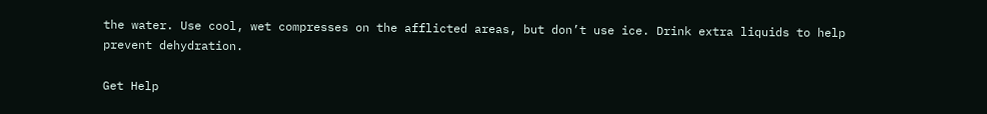the water. Use cool, wet compresses on the afflicted areas, but don’t use ice. Drink extra liquids to help prevent dehydration.

Get Help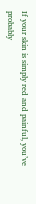If your skin is simply red and painful, you’ve probably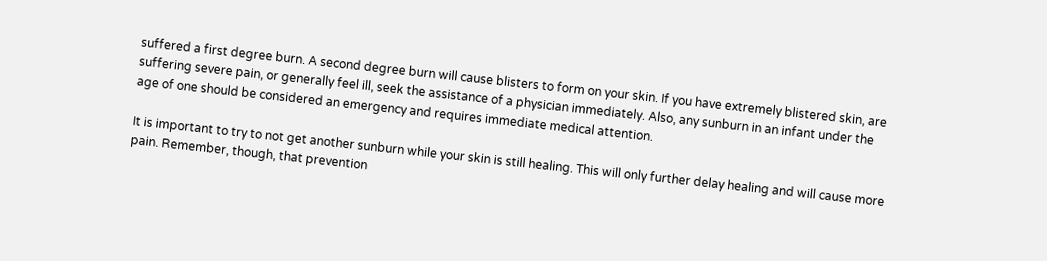suffered a first degree burn. A second degree burn will cause blisters to form on your skin. If you have extremely blistered skin, are suffering severe pain, or generally feel ill, seek the assistance of a physician immediately. Also, any sunburn in an infant under the age of one should be considered an emergency and requires immediate medical attention.

It is important to try to not get another sunburn while your skin is still healing. This will only further delay healing and will cause more pain. Remember, though, that prevention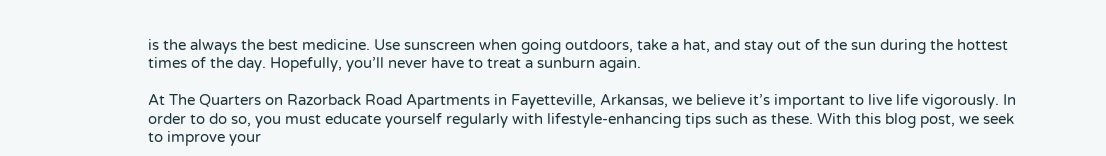is the always the best medicine. Use sunscreen when going outdoors, take a hat, and stay out of the sun during the hottest times of the day. Hopefully, you’ll never have to treat a sunburn again.

At The Quarters on Razorback Road Apartments in Fayetteville, Arkansas, we believe it’s important to live life vigorously. In order to do so, you must educate yourself regularly with lifestyle-enhancing tips such as these. With this blog post, we seek to improve your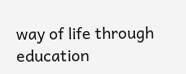way of life through education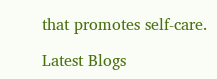that promotes self-care.

Latest Blogs